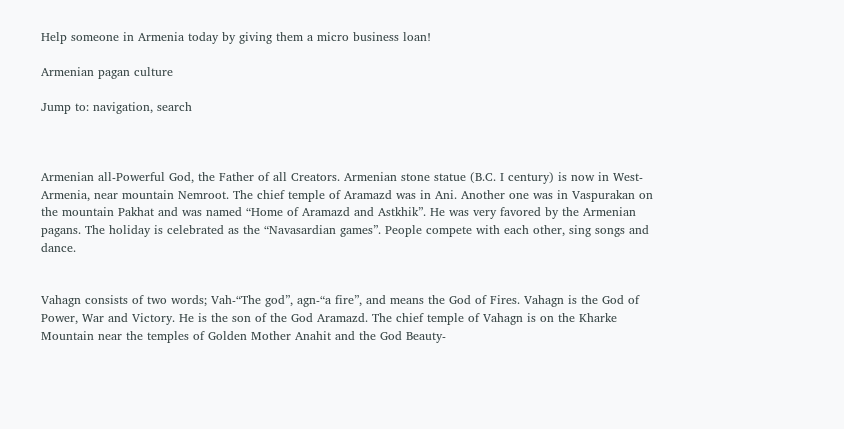Help someone in Armenia today by giving them a micro business loan!

Armenian pagan culture

Jump to: navigation, search



Armenian all-Powerful God, the Father of all Creators. Armenian stone statue (B.C. I century) is now in West-Armenia, near mountain Nemroot. The chief temple of Aramazd was in Ani. Another one was in Vaspurakan on the mountain Pakhat and was named “Home of Aramazd and Astkhik”. He was very favored by the Armenian pagans. The holiday is celebrated as the “Navasardian games”. People compete with each other, sing songs and dance.


Vahagn consists of two words; Vah-“The god”, agn-“a fire”, and means the God of Fires. Vahagn is the God of Power, War and Victory. He is the son of the God Aramazd. The chief temple of Vahagn is on the Kharke Mountain near the temples of Golden Mother Anahit and the God Beauty-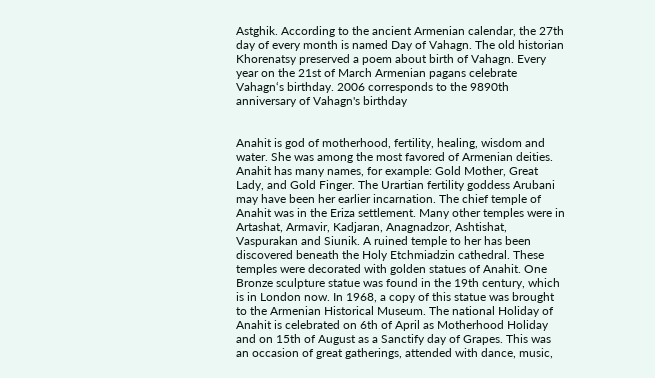Astghik. According to the ancient Armenian calendar, the 27th day of every month is named Day of Vahagn. The old historian Khorenatsy preserved a poem about birth of Vahagn. Every year on the 21st of March Armenian pagans celebrate Vahagn‘s birthday. 2006 corresponds to the 9890th anniversary of Vahagn's birthday


Anahit is god of motherhood, fertility, healing, wisdom and water. She was among the most favored of Armenian deities. Anahit has many names, for example: Gold Mother, Great Lady, and Gold Finger. The Urartian fertility goddess Arubani may have been her earlier incarnation. The chief temple of Anahit was in the Eriza settlement. Many other temples were in Artashat, Armavir, Kadjaran, Anagnadzor, Ashtishat, Vaspurakan and Siunik. A ruined temple to her has been discovered beneath the Holy Etchmiadzin cathedral. These temples were decorated with golden statues of Anahit. One Bronze sculpture statue was found in the 19th century, which is in London now. In 1968, a copy of this statue was brought to the Armenian Historical Museum. The national Holiday of Anahit is celebrated on 6th of April as Motherhood Holiday and on 15th of August as a Sanctify day of Grapes. This was an occasion of great gatherings, attended with dance, music,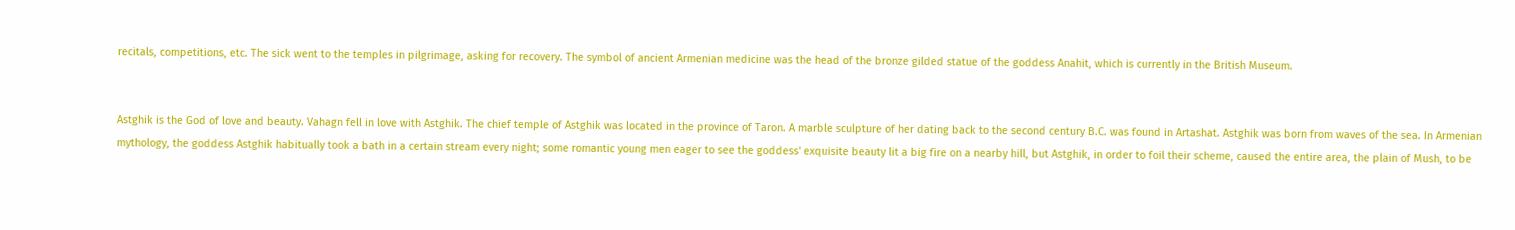recitals, competitions, etc. The sick went to the temples in pilgrimage, asking for recovery. The symbol of ancient Armenian medicine was the head of the bronze gilded statue of the goddess Anahit, which is currently in the British Museum.


Astghik is the God of love and beauty. Vahagn fell in love with Astghik. The chief temple of Astghik was located in the province of Taron. A marble sculpture of her dating back to the second century B.C. was found in Artashat. Astghik was born from waves of the sea. In Armenian mythology, the goddess Astghik habitually took a bath in a certain stream every night; some romantic young men eager to see the goddess' exquisite beauty lit a big fire on a nearby hill, but Astghik, in order to foil their scheme, caused the entire area, the plain of Mush, to be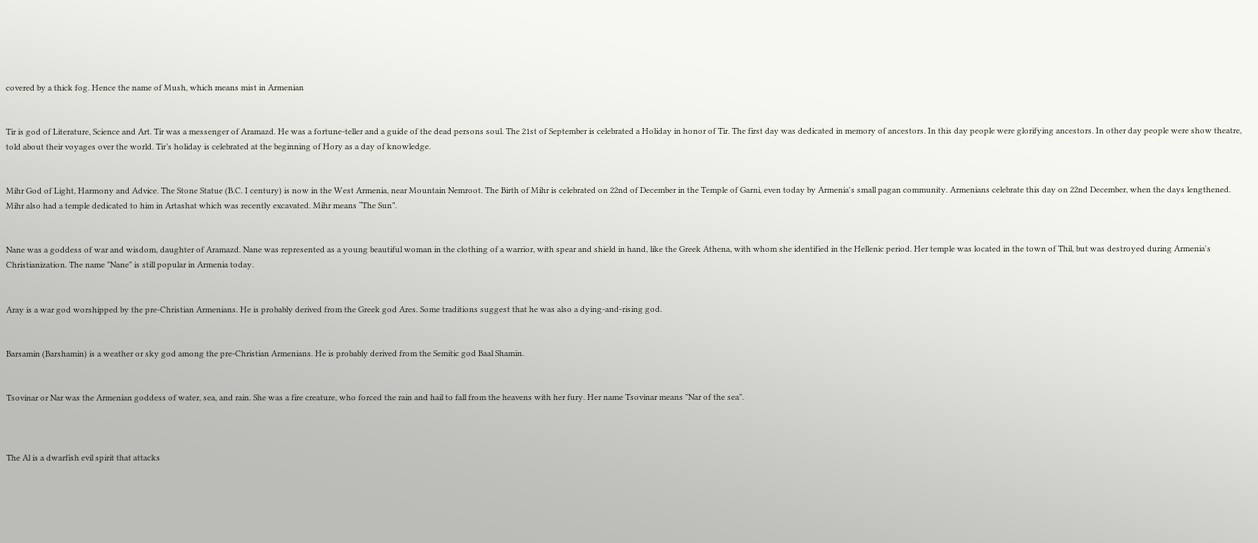covered by a thick fog. Hence the name of Mush, which means mist in Armenian


Tir is god of Literature, Science and Art. Tir was a messenger of Aramazd. He was a fortune-teller and a guide of the dead persons soul. The 21st of September is celebrated a Holiday in honor of Tir. The first day was dedicated in memory of ancestors. In this day people were glorifying ancestors. In other day people were show theatre, told about their voyages over the world. Tir’s holiday is celebrated at the beginning of Hory as a day of knowledge.


Mihr God of Light, Harmony and Advice. The Stone Statue (B.C. I century) is now in the West Armenia, near Mountain Nemroot. The Birth of Mihr is celebrated on 22nd of December in the Temple of Garni, even today by Armenia's small pagan community. Armenians celebrate this day on 22nd December, when the days lengthened. Mihr also had a temple dedicated to him in Artashat which was recently excavated. Mihr means “The Sun”.


Nane was a goddess of war and wisdom, daughter of Aramazd. Nane was represented as a young beautiful woman in the clothing of a warrior, with spear and shield in hand, like the Greek Athena, with whom she identified in the Hellenic period. Her temple was located in the town of Thil, but was destroyed during Armenia's Christianization. The name "Nane" is still popular in Armenia today.


Aray is a war god worshipped by the pre-Christian Armenians. He is probably derived from the Greek god Ares. Some traditions suggest that he was also a dying-and-rising god.


Barsamin (Barshamin) is a weather or sky god among the pre-Christian Armenians. He is probably derived from the Semitic god Baal Shamin.


Tsovinar or Nar was the Armenian goddess of water, sea, and rain. She was a fire creature, who forced the rain and hail to fall from the heavens with her fury. Her name Tsovinar means "Nar of the sea".



The Al is a dwarfish evil spirit that attacks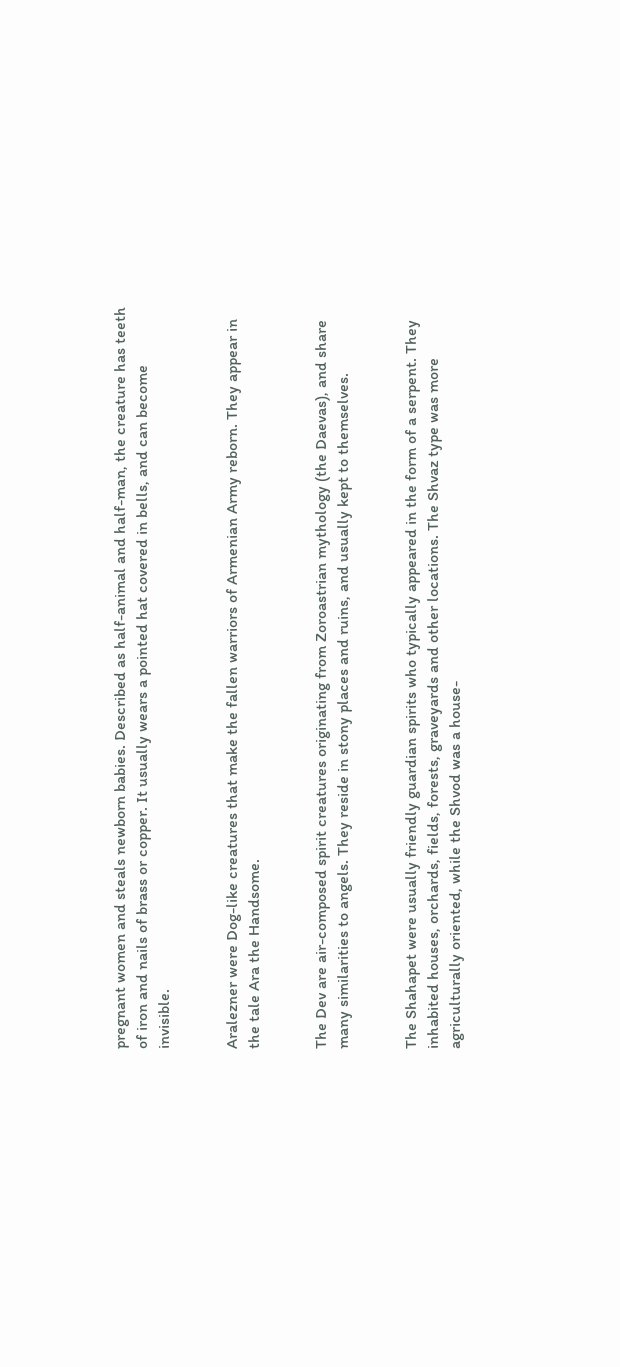pregnant women and steals newborn babies. Described as half-animal and half-man, the creature has teeth of iron and nails of brass or copper. It usually wears a pointed hat covered in bells, and can become invisible.


Aralezner were Dog-like creatures that make the fallen warriors of Armenian Army reborn. They appear in the tale Ara the Handsome.


The Dev are air-composed spirit creatures originating from Zoroastrian mythology (the Daevas), and share many similarities to angels. They reside in stony places and ruins, and usually kept to themselves.


The Shahapet were usually friendly guardian spirits who typically appeared in the form of a serpent. They inhabited houses, orchards, fields, forests, graveyards and other locations. The Shvaz type was more agriculturally oriented, while the Shvod was a house-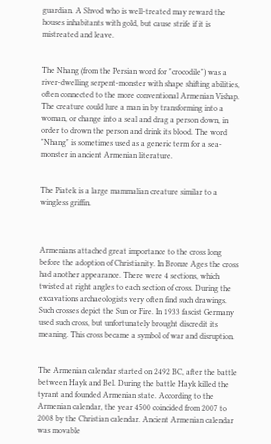guardian. A Shvod who is well-treated may reward the houses inhabitants with gold, but cause strife if it is mistreated and leave.


The Nhang (from the Persian word for "crocodile") was a river-dwelling serpent-monster with shape shifting abilities, often connected to the more conventional Armenian Vishap. The creature could lure a man in by transforming into a woman, or change into a seal and drag a person down, in order to drown the person and drink its blood. The word "Nhang" is sometimes used as a generic term for a sea-monster in ancient Armenian literature.


The Piatek is a large mammalian creature similar to a wingless griffin.



Armenians attached great importance to the cross long before the adoption of Christianity. In Bronze Ages the cross had another appearance. There were 4 sections, which twisted at right angles to each section of cross. During the excavations archaeologists very often find such drawings. Such crosses depict the Sun or Fire. In 1933 fascist Germany used such cross, but unfortunately brought discredit its meaning. This cross became a symbol of war and disruption.


The Armenian calendar started on 2492 BC, after the battle between Hayk and Bel. During the battle Hayk killed the tyrant and founded Armenian state. According to the Armenian calendar, the year 4500 coincided from 2007 to 2008 by the Christian calendar. Ancient Armenian calendar was movable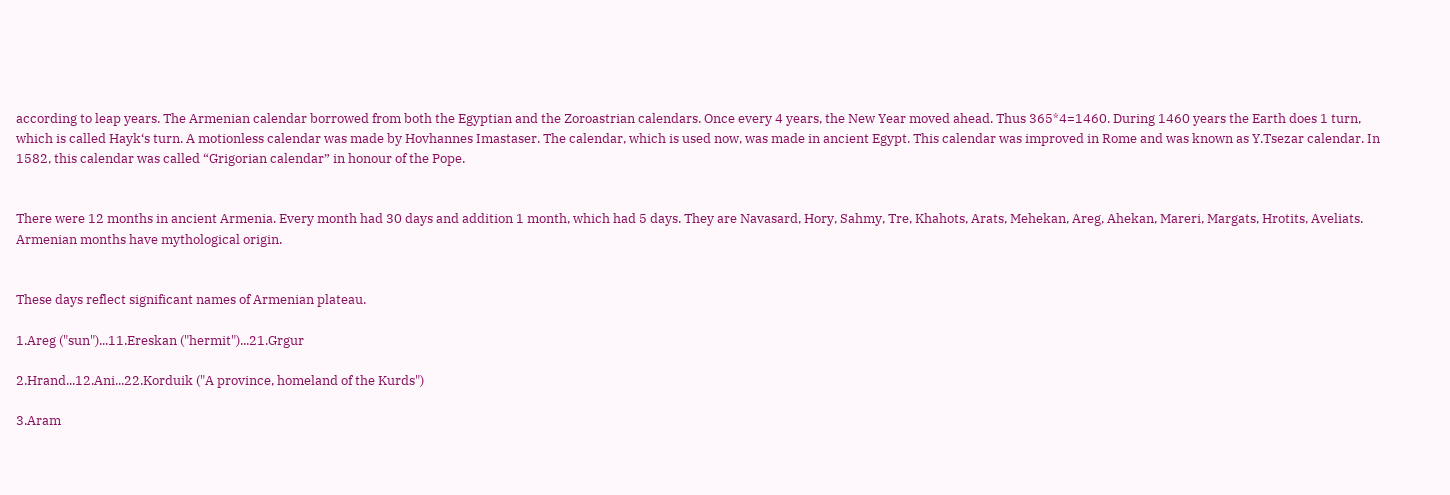according to leap years. The Armenian calendar borrowed from both the Egyptian and the Zoroastrian calendars. Once every 4 years, the New Year moved ahead. Thus 365*4=1460. During 1460 years the Earth does 1 turn, which is called Hayk‘s turn. A motionless calendar was made by Hovhannes Imastaser. The calendar, which is used now, was made in ancient Egypt. This calendar was improved in Rome and was known as Y.Tsezar calendar. In 1582, this calendar was called “Grigorian calendar” in honour of the Pope.


There were 12 months in ancient Armenia. Every month had 30 days and addition 1 month, which had 5 days. They are Navasard, Hory, Sahmy, Tre, Khahots, Arats, Mehekan, Areg, Ahekan, Mareri, Margats, Hrotits, Aveliats. Armenian months have mythological origin.


These days reflect significant names of Armenian plateau.

1.Areg ("sun")...11.Ereskan ("hermit")...21.Grgur

2.Hrand...12.Ani...22.Korduik ("A province, homeland of the Kurds")

3.Aram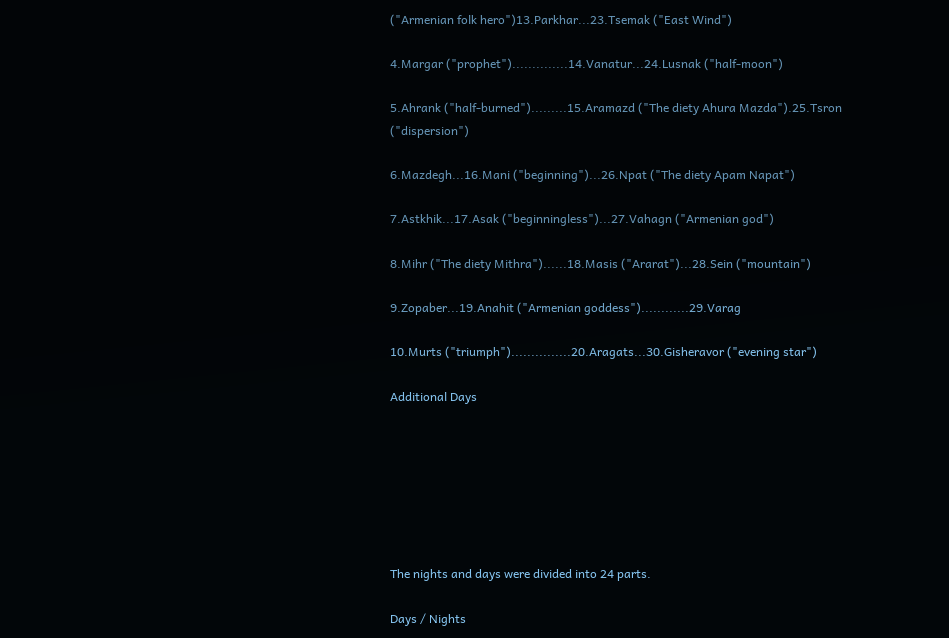("Armenian folk hero")13.Parkhar...23.Tsemak ("East Wind")

4.Margar ("prophet")..............14.Vanatur...24.Lusnak ("half-moon")

5.Ahrank ("half-burned").........15.Aramazd ("The diety Ahura Mazda").25.Tsron ("dispersion")

6.Mazdegh...16.Mani ("beginning")...26.Npat ("The diety Apam Napat")

7.Astkhik...17.Asak ("beginningless")...27.Vahagn ("Armenian god")

8.Mihr ("The diety Mithra")......18.Masis ("Ararat")...28.Sein ("mountain")

9.Zopaber...19.Anahit ("Armenian goddess")............29.Varag

10.Murts ("triumph")...............20.Aragats...30.Gisheravor ("evening star")

Additional Days







The nights and days were divided into 24 parts.

Days / Nights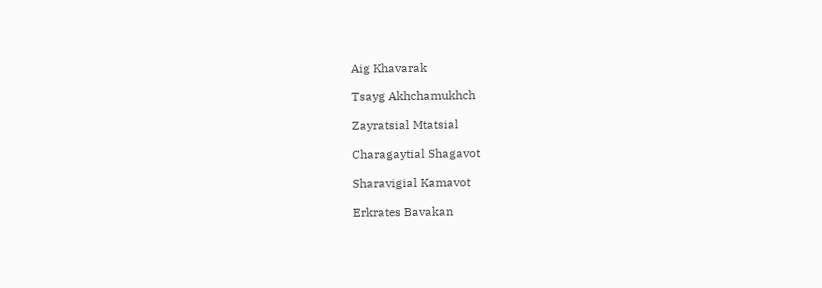Aig Khavarak

Tsayg Akhchamukhch

Zayratsial Mtatsial

Charagaytial Shagavot

Sharavigial Kamavot

Erkrates Bavakan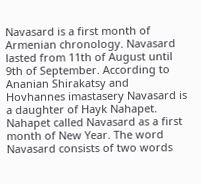Navasard is a first month of Armenian chronology. Navasard lasted from 11th of August until 9th of September. According to Ananian Shirakatsy and Hovhannes imastasery Navasard is a daughter of Hayk Nahapet. Nahapet called Navasard as a first month of New Year. The word Navasard consists of two words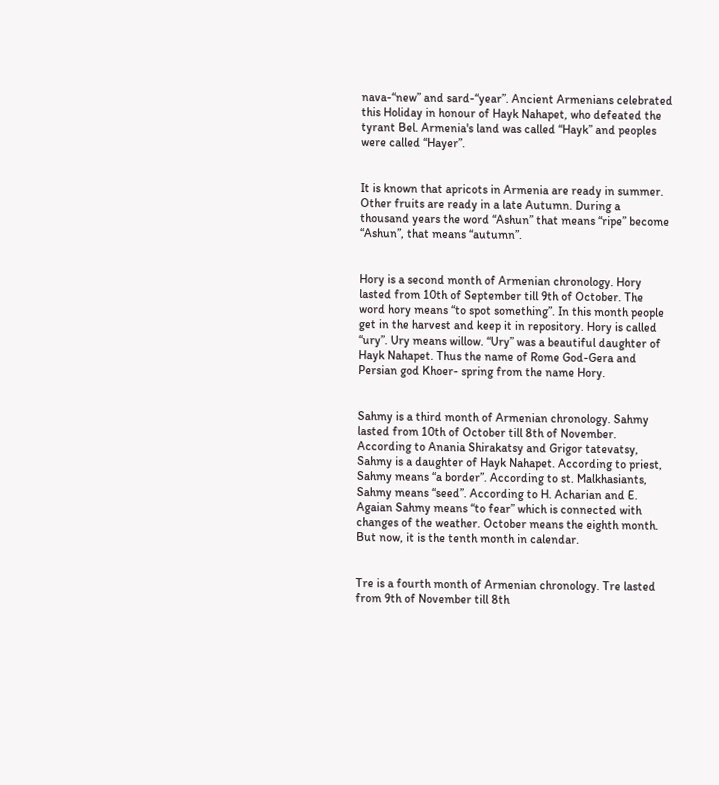nava-“new” and sard-“year”. Ancient Armenians celebrated this Holiday in honour of Hayk Nahapet, who defeated the tyrant Bel. Armenia's land was called “Hayk” and peoples were called “Hayer”.


It is known that apricots in Armenia are ready in summer. Other fruits are ready in a late Autumn. During a thousand years the word “Ashun” that means “ripe” become “Ashun”, that means “autumn”.


Hory is a second month of Armenian chronology. Hory lasted from 10th of September till 9th of October. The word hory means “to spot something”. In this month people get in the harvest and keep it in repository. Hory is called “ury”. Ury means willow. “Ury” was a beautiful daughter of Hayk Nahapet. Thus the name of Rome God-Gera and Persian god Khoer- spring from the name Hory.


Sahmy is a third month of Armenian chronology. Sahmy lasted from 10th of October till 8th of November. According to Anania Shirakatsy and Grigor tatevatsy, Sahmy is a daughter of Hayk Nahapet. According to priest, Sahmy means “a border”. According to st. Malkhasiants, Sahmy means “seed”. According to H. Acharian and E. Agaian Sahmy means “to fear” which is connected with changes of the weather. October means the eighth month. But now, it is the tenth month in calendar.


Tre is a fourth month of Armenian chronology. Tre lasted from 9th of November till 8th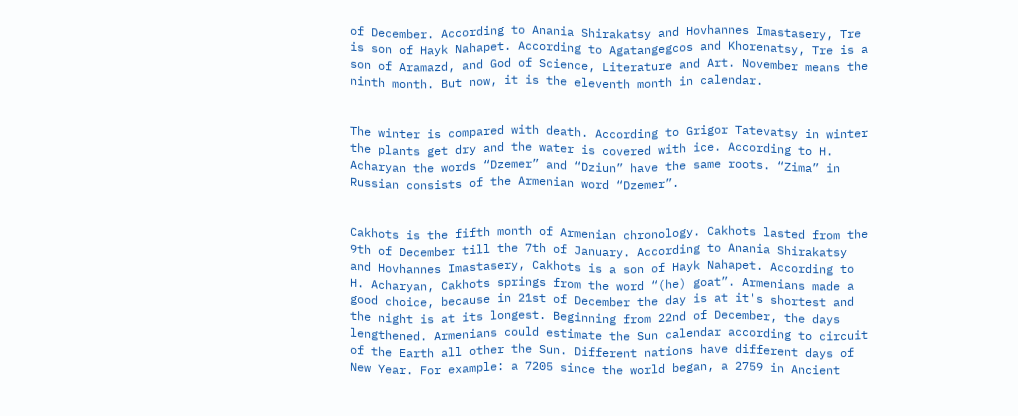of December. According to Anania Shirakatsy and Hovhannes Imastasery, Tre is son of Hayk Nahapet. According to Agatangegcos and Khorenatsy, Tre is a son of Aramazd, and God of Science, Literature and Art. November means the ninth month. But now, it is the eleventh month in calendar.


The winter is compared with death. According to Grigor Tatevatsy in winter the plants get dry and the water is covered with ice. According to H. Acharyan the words “Dzemer” and “Dziun” have the same roots. “Zima” in Russian consists of the Armenian word “Dzemer”.


Cakhots is the fifth month of Armenian chronology. Cakhots lasted from the 9th of December till the 7th of January. According to Anania Shirakatsy and Hovhannes Imastasery, Cakhots is a son of Hayk Nahapet. According to H. Acharyan, Cakhots springs from the word “(he) goat”. Armenians made a good choice, because in 21st of December the day is at it's shortest and the night is at its longest. Beginning from 22nd of December, the days lengthened. Armenians could estimate the Sun calendar according to circuit of the Earth all other the Sun. Different nations have different days of New Year. For example: a 7205 since the world began, a 2759 in Ancient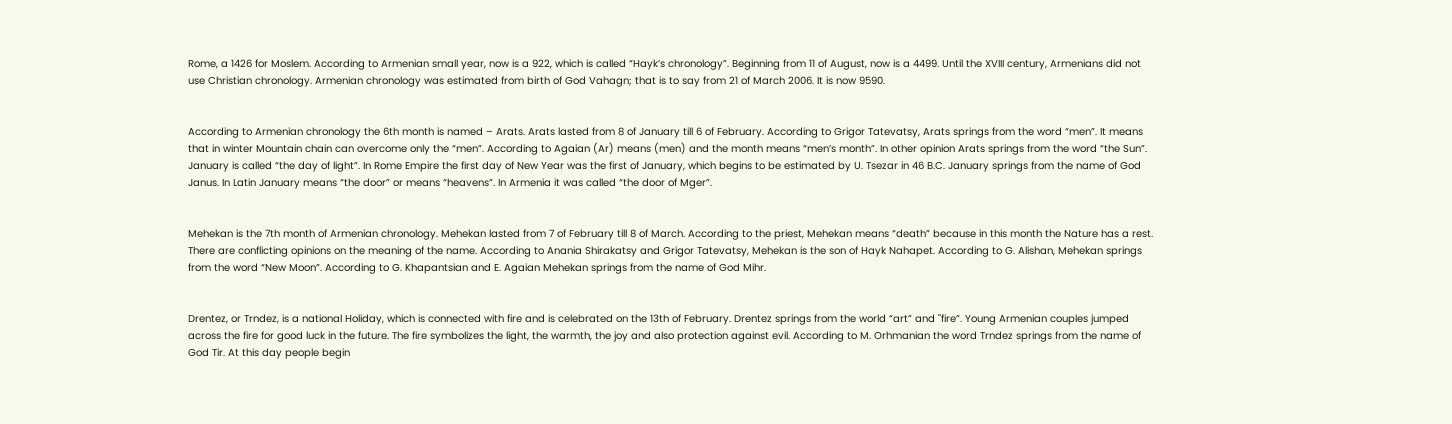Rome, a 1426 for Moslem. According to Armenian small year, now is a 922, which is called “Hayk’s chronology”. Beginning from 11 of August, now is a 4499. Until the XVIII century, Armenians did not use Christian chronology. Armenian chronology was estimated from birth of God Vahagn; that is to say from 21 of March 2006. It is now 9590.


According to Armenian chronology the 6th month is named – Arats. Arats lasted from 8 of January till 6 of February. According to Grigor Tatevatsy, Arats springs from the word “men”. It means that in winter Mountain chain can overcome only the “men”. According to Agaian (Ar) means (men) and the month means “men’s month”. In other opinion Arats springs from the word “the Sun”. January is called “the day of light”. In Rome Empire the first day of New Year was the first of January, which begins to be estimated by U. Tsezar in 46 B.C. January springs from the name of God Janus. In Latin January means “the door” or means “heavens”. In Armenia it was called “the door of Mger”.


Mehekan is the 7th month of Armenian chronology. Mehekan lasted from 7 of February till 8 of March. According to the priest, Mehekan means “death” because in this month the Nature has a rest. There are conflicting opinions on the meaning of the name. According to Anania Shirakatsy and Grigor Tatevatsy, Mehekan is the son of Hayk Nahapet. According to G. Alishan, Mehekan springs from the word “New Moon”. According to G. Khapantsian and E. Agaian Mehekan springs from the name of God Mihr.


Drentez, or Trndez, is a national Holiday, which is connected with fire and is celebrated on the 13th of February. Drentez springs from the world “art” and "fire”. Young Armenian couples jumped across the fire for good luck in the future. The fire symbolizes the light, the warmth, the joy and also protection against evil. According to M. Orhmanian the word Trndez springs from the name of God Tir. At this day people begin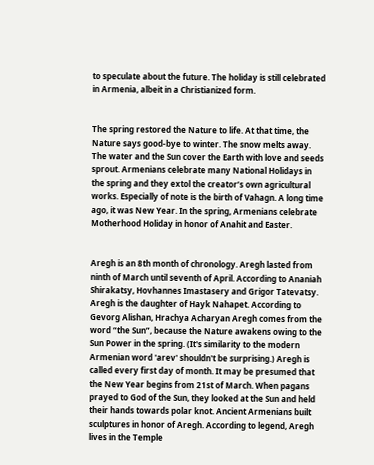to speculate about the future. The holiday is still celebrated in Armenia, albeit in a Christianized form.


The spring restored the Nature to life. At that time, the Nature says good-bye to winter. The snow melts away. The water and the Sun cover the Earth with love and seeds sprout. Armenians celebrate many National Holidays in the spring and they extol the creator’s own agricultural works. Especially of note is the birth of Vahagn. A long time ago, it was New Year. In the spring, Armenians celebrate Motherhood Holiday in honor of Anahit and Easter.


Aregh is an 8th month of chronology. Aregh lasted from ninth of March until seventh of April. According to Ananiah Shirakatsy, Hovhannes Imastasery and Grigor Tatevatsy. Aregh is the daughter of Hayk Nahapet. According to Gevorg Alishan, Hrachya Acharyan Aregh comes from the word “the Sun”, because the Nature awakens owing to the Sun Power in the spring. (It's similarity to the modern Armenian word 'arev' shouldn't be surprising.) Aregh is called every first day of month. It may be presumed that the New Year begins from 21st of March. When pagans prayed to God of the Sun, they looked at the Sun and held their hands towards polar knot. Ancient Armenians built sculptures in honor of Aregh. According to legend, Aregh lives in the Temple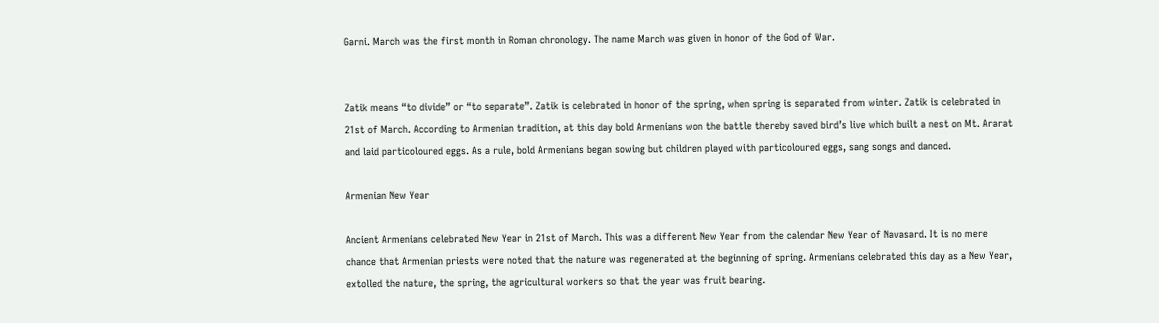Garni. March was the first month in Roman chronology. The name March was given in honor of the God of War.


Zatik means “to divide” or “to separate”. Zatik is celebrated in honor of the spring, when spring is separated from winter. Zatik is celebrated in 21st of March. According to Armenian tradition, at this day bold Armenians won the battle thereby saved bird’s live which built a nest on Mt. Ararat and laid particoloured eggs. As a rule, bold Armenians began sowing but children played with particoloured eggs, sang songs and danced.

Armenian New Year

Ancient Armenians celebrated New Year in 21st of March. This was a different New Year from the calendar New Year of Navasard. It is no mere chance that Armenian priests were noted that the nature was regenerated at the beginning of spring. Armenians celebrated this day as a New Year, extolled the nature, the spring, the agricultural workers so that the year was fruit bearing.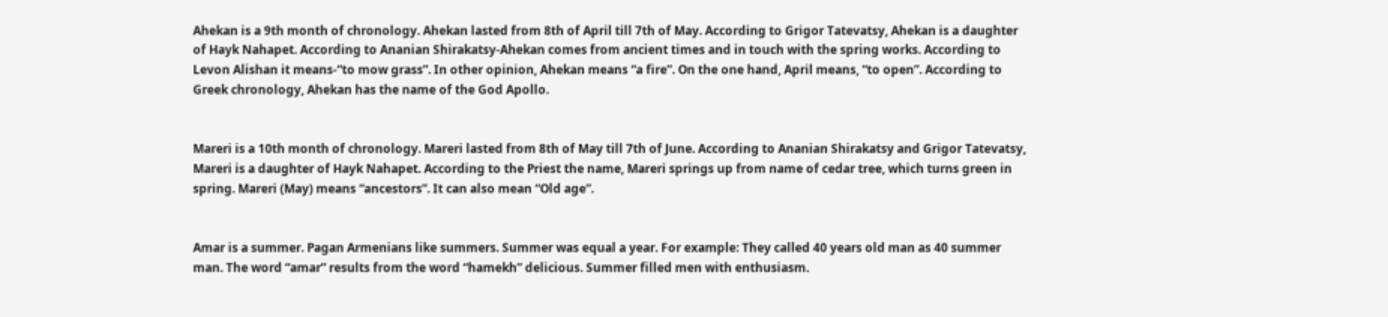Ahekan is a 9th month of chronology. Ahekan lasted from 8th of April till 7th of May. According to Grigor Tatevatsy, Ahekan is a daughter of Hayk Nahapet. According to Ananian Shirakatsy-Ahekan comes from ancient times and in touch with the spring works. According to Levon Alishan it means-“to mow grass”. In other opinion, Ahekan means “a fire”. On the one hand, April means, “to open”. According to Greek chronology, Ahekan has the name of the God Apollo.


Mareri is a 10th month of chronology. Mareri lasted from 8th of May till 7th of June. According to Ananian Shirakatsy and Grigor Tatevatsy, Mareri is a daughter of Hayk Nahapet. According to the Priest the name, Mareri springs up from name of cedar tree, which turns green in spring. Mareri (May) means “ancestors”. It can also mean “Old age”.


Amar is a summer. Pagan Armenians like summers. Summer was equal a year. For example: They called 40 years old man as 40 summer man. The word “amar” results from the word “hamekh” delicious. Summer filled men with enthusiasm.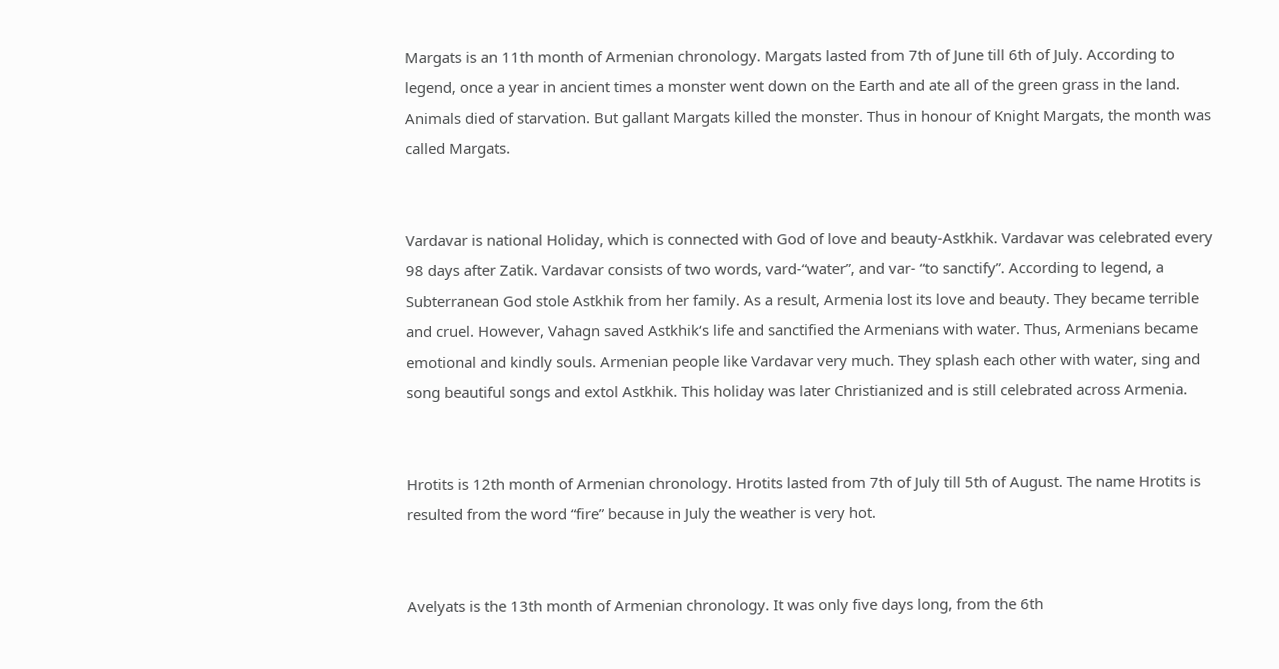Margats is an 11th month of Armenian chronology. Margats lasted from 7th of June till 6th of July. According to legend, once a year in ancient times a monster went down on the Earth and ate all of the green grass in the land. Animals died of starvation. But gallant Margats killed the monster. Thus in honour of Knight Margats, the month was called Margats.


Vardavar is national Holiday, which is connected with God of love and beauty-Astkhik. Vardavar was celebrated every 98 days after Zatik. Vardavar consists of two words, vard-“water”, and var- “to sanctify”. According to legend, a Subterranean God stole Astkhik from her family. As a result, Armenia lost its love and beauty. They became terrible and cruel. However, Vahagn saved Astkhik‘s life and sanctified the Armenians with water. Thus, Armenians became emotional and kindly souls. Armenian people like Vardavar very much. They splash each other with water, sing and song beautiful songs and extol Astkhik. This holiday was later Christianized and is still celebrated across Armenia.


Hrotits is 12th month of Armenian chronology. Hrotits lasted from 7th of July till 5th of August. The name Hrotits is resulted from the word “fire” because in July the weather is very hot.


Avelyats is the 13th month of Armenian chronology. It was only five days long, from the 6th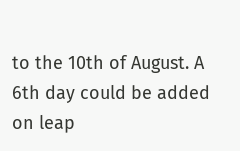to the 10th of August. A 6th day could be added on leap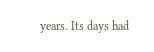years. Its days had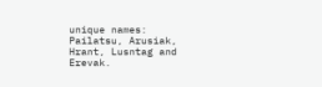unique names: Pailatsu, Arusiak, Hrant, Lusntag and Erevak.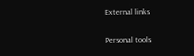External links

Personal tools